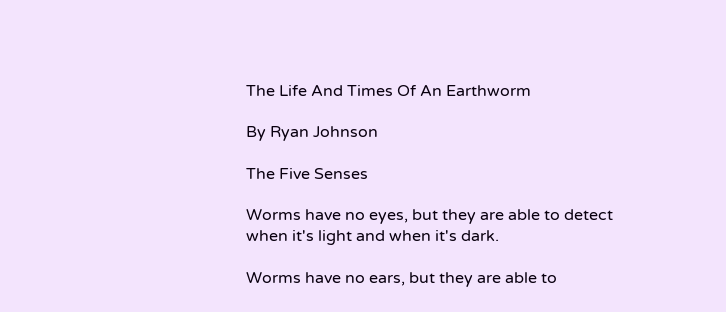The Life And Times Of An Earthworm

By Ryan Johnson

The Five Senses

Worms have no eyes, but they are able to detect when it's light and when it's dark.

Worms have no ears, but they are able to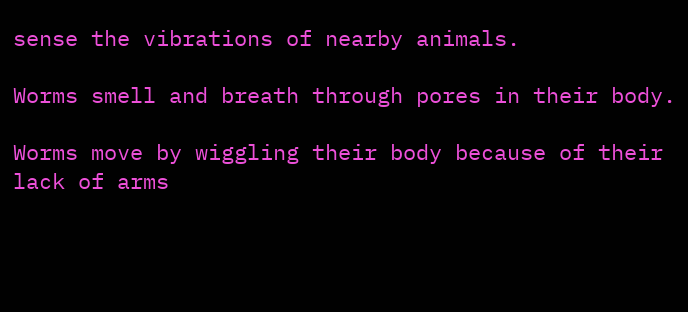sense the vibrations of nearby animals.

Worms smell and breath through pores in their body.

Worms move by wiggling their body because of their lack of arms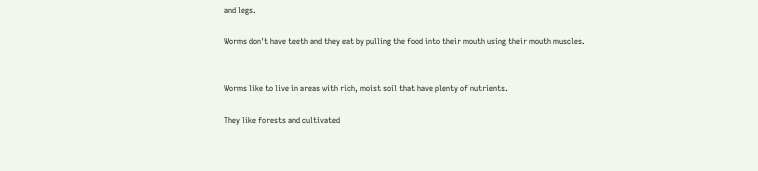and legs.

Worms don't have teeth and they eat by pulling the food into their mouth using their mouth muscles.


Worms like to live in areas with rich, moist soil that have plenty of nutrients.

They like forests and cultivated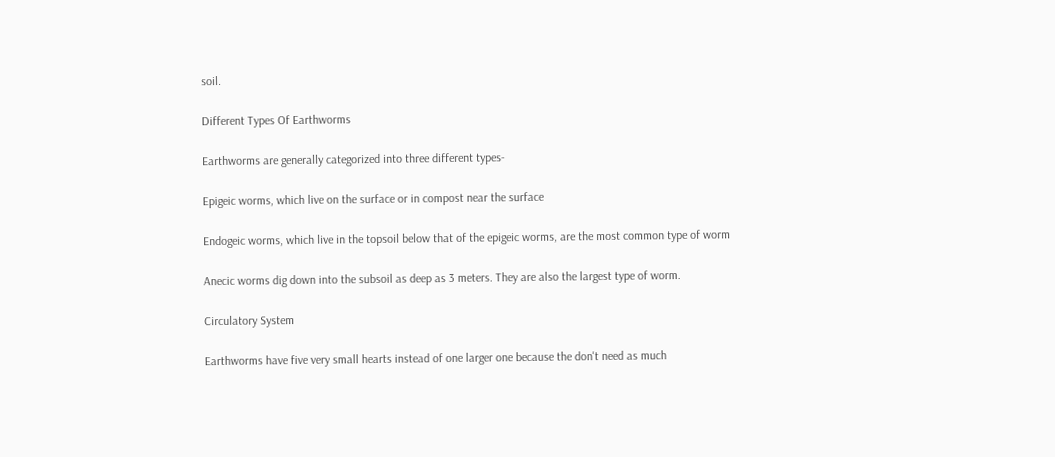soil.

Different Types Of Earthworms

Earthworms are generally categorized into three different types-

Epigeic worms, which live on the surface or in compost near the surface

Endogeic worms, which live in the topsoil below that of the epigeic worms, are the most common type of worm

Anecic worms dig down into the subsoil as deep as 3 meters. They are also the largest type of worm.

Circulatory System

Earthworms have five very small hearts instead of one larger one because the don't need as much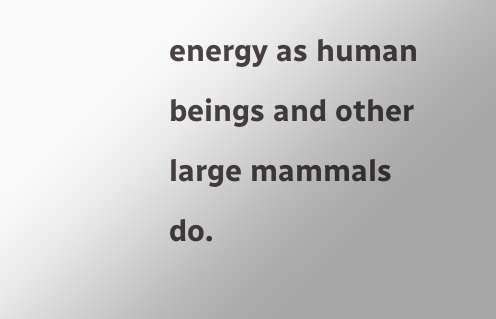energy as human beings and other large mammals do.